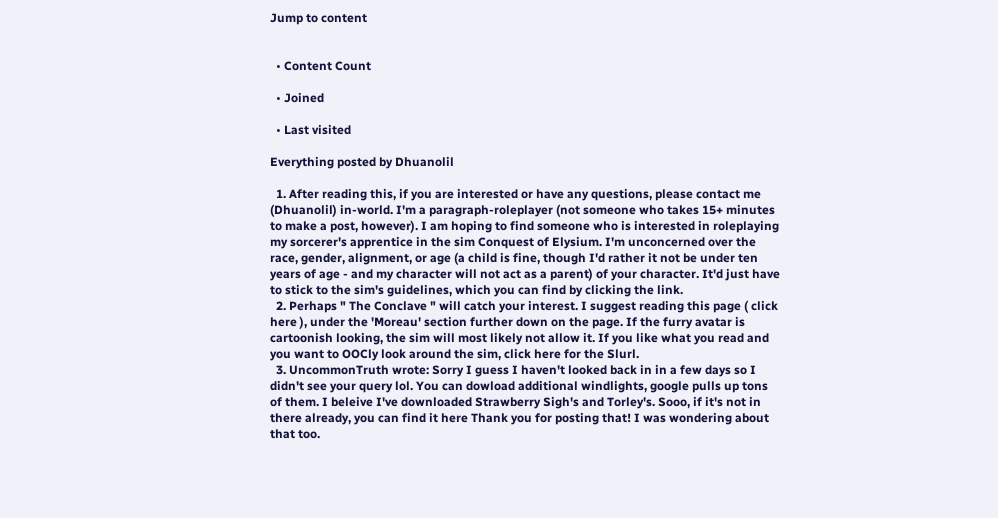Jump to content


  • Content Count

  • Joined

  • Last visited

Everything posted by Dhuanolil

  1. After reading this, if you are interested or have any questions, please contact me (Dhuanolil) in-world. I'm a paragraph-roleplayer (not someone who takes 15+ minutes to make a post, however). I am hoping to find someone who is interested in roleplaying my sorcerer's apprentice in the sim Conquest of Elysium. I'm unconcerned over the race, gender, alignment, or age (a child is fine, though I'd rather it not be under ten years of age - and my character will not act as a parent) of your character. It'd just have to stick to the sim's guidelines, which you can find by clicking the link.
  2. Perhaps " The Conclave " will catch your interest. I suggest reading this page ( click here ), under the 'Moreau' section further down on the page. If the furry avatar is cartoonish looking, the sim will most likely not allow it. If you like what you read and you want to OOCly look around the sim, click here for the Slurl.
  3. UncommonTruth wrote: Sorry I guess I haven't looked back in in a few days so I didn't see your query lol. You can dowload additional windlights, google pulls up tons of them. I beleive I've downloaded Strawberry Sigh's and Torley's. Sooo, if it's not in there already, you can find it here Thank you for posting that! I was wondering about that too.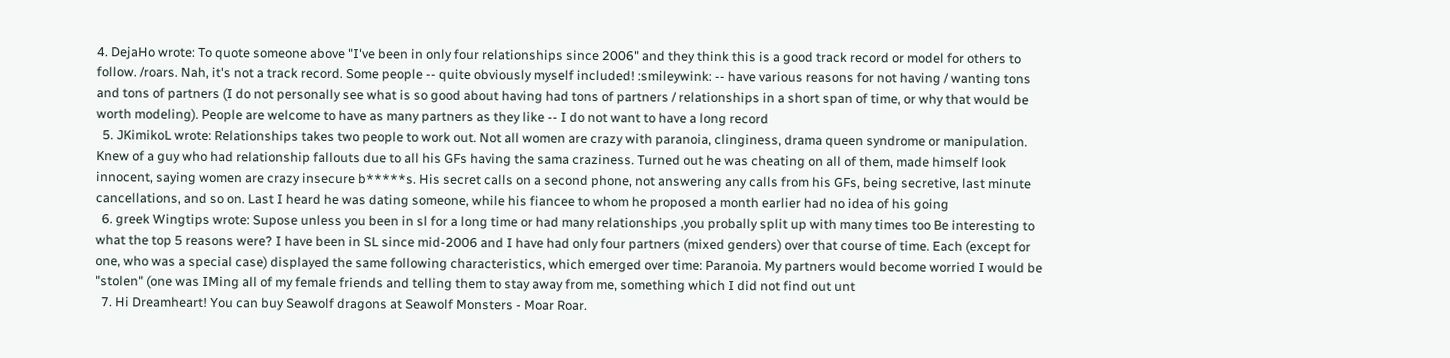4. DejaHo wrote: To quote someone above "I've been in only four relationships since 2006" and they think this is a good track record or model for others to follow. /roars. Nah, it's not a track record. Some people -- quite obviously myself included! :smileywink: -- have various reasons for not having / wanting tons and tons of partners (I do not personally see what is so good about having had tons of partners / relationships in a short span of time, or why that would be worth modeling). People are welcome to have as many partners as they like -- I do not want to have a long record
  5. JKimikoL wrote: Relationships takes two people to work out. Not all women are crazy with paranoia, clinginess, drama queen syndrome or manipulation. Knew of a guy who had relationship fallouts due to all his GFs having the sama craziness. Turned out he was cheating on all of them, made himself look innocent, saying women are crazy insecure b*****s. His secret calls on a second phone, not answering any calls from his GFs, being secretive, last minute cancellations, and so on. Last I heard he was dating someone, while his fiancee to whom he proposed a month earlier had no idea of his going
  6. greek Wingtips wrote: Supose unless you been in sl for a long time or had many relationships ,you probally split up with many times too Be interesting to what the top 5 reasons were? I have been in SL since mid-2006 and I have had only four partners (mixed genders) over that course of time. Each (except for one, who was a special case) displayed the same following characteristics, which emerged over time: Paranoia. My partners would become worried I would be "stolen" (one was IMing all of my female friends and telling them to stay away from me, something which I did not find out unt
  7. Hi Dreamheart! You can buy Seawolf dragons at Seawolf Monsters - Moar Roar.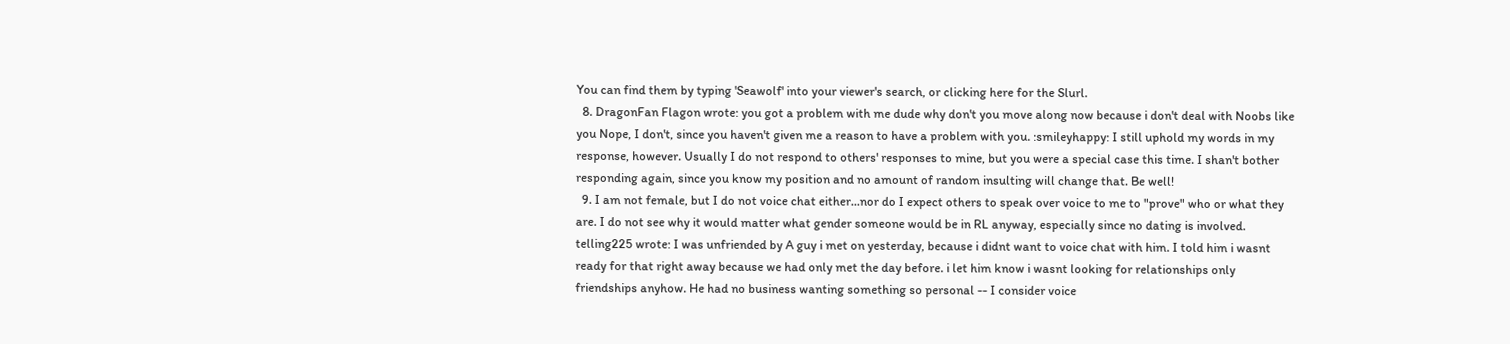You can find them by typing 'Seawolf' into your viewer's search, or clicking here for the Slurl.
  8. DragonFan Flagon wrote: you got a problem with me dude why don't you move along now because i don't deal with Noobs like you Nope, I don't, since you haven't given me a reason to have a problem with you. :smileyhappy: I still uphold my words in my response, however. Usually I do not respond to others' responses to mine, but you were a special case this time. I shan't bother responding again, since you know my position and no amount of random insulting will change that. Be well!
  9. I am not female, but I do not voice chat either...nor do I expect others to speak over voice to me to "prove" who or what they are. I do not see why it would matter what gender someone would be in RL anyway, especially since no dating is involved. telling225 wrote: I was unfriended by A guy i met on yesterday, because i didnt want to voice chat with him. I told him i wasnt ready for that right away because we had only met the day before. i let him know i wasnt looking for relationships only friendships anyhow. He had no business wanting something so personal -- I consider voice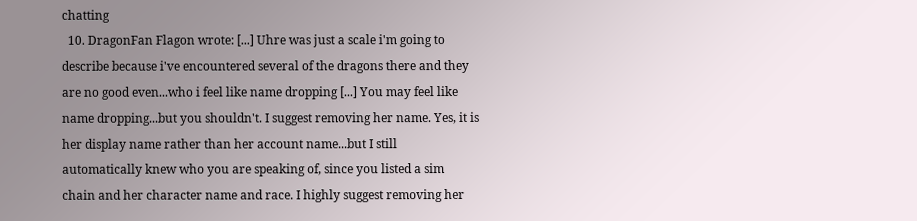chatting
  10. DragonFan Flagon wrote: [...] Uhre was just a scale i'm going to describe because i've encountered several of the dragons there and they are no good even...who i feel like name dropping [...] You may feel like name dropping...but you shouldn't. I suggest removing her name. Yes, it is her display name rather than her account name...but I still automatically knew who you are speaking of, since you listed a sim chain and her character name and race. I highly suggest removing her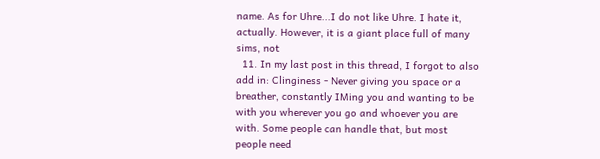name. As for Uhre...I do not like Uhre. I hate it, actually. However, it is a giant place full of many sims, not
  11. In my last post in this thread, I forgot to also add in: Clinginess - Never giving you space or a breather, constantly IMing you and wanting to be with you wherever you go and whoever you are with. Some people can handle that, but most people need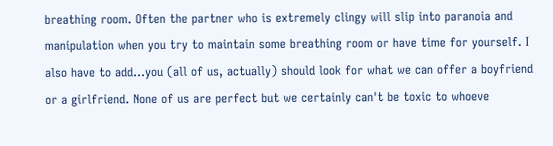breathing room. Often the partner who is extremely clingy will slip into paranoia and manipulation when you try to maintain some breathing room or have time for yourself. I also have to add...you (all of us, actually) should look for what we can offer a boyfriend or a girlfriend. None of us are perfect but we certainly can't be toxic to whoeve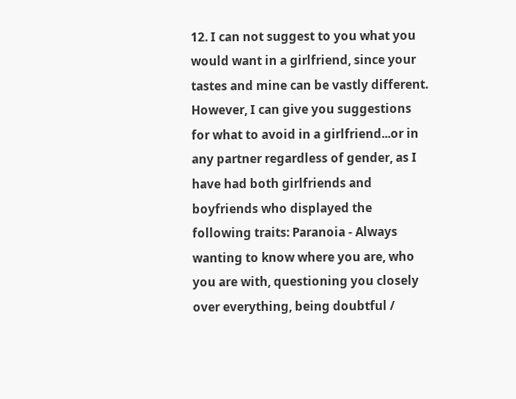12. I can not suggest to you what you would want in a girlfriend, since your tastes and mine can be vastly different. However, I can give you suggestions for what to avoid in a girlfriend...or in any partner regardless of gender, as I have had both girlfriends and boyfriends who displayed the following traits: Paranoia - Always wanting to know where you are, who you are with, questioning you closely over everything, being doubtful /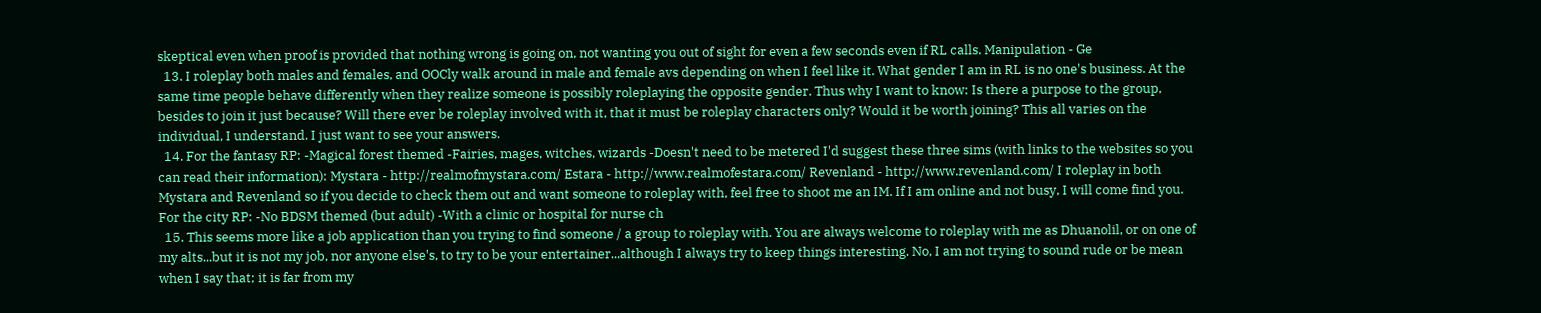skeptical even when proof is provided that nothing wrong is going on, not wanting you out of sight for even a few seconds even if RL calls. Manipulation - Ge
  13. I roleplay both males and females, and OOCly walk around in male and female avs depending on when I feel like it. What gender I am in RL is no one's business. At the same time people behave differently when they realize someone is possibly roleplaying the opposite gender. Thus why I want to know: Is there a purpose to the group, besides to join it just because? Will there ever be roleplay involved with it, that it must be roleplay characters only? Would it be worth joining? This all varies on the individual, I understand. I just want to see your answers.
  14. For the fantasy RP: -Magical forest themed -Fairies, mages, witches, wizards -Doesn't need to be metered I'd suggest these three sims (with links to the websites so you can read their information): Mystara - http://realmofmystara.com/ Estara - http://www.realmofestara.com/ Revenland - http://www.revenland.com/ I roleplay in both Mystara and Revenland so if you decide to check them out and want someone to roleplay with, feel free to shoot me an IM. If I am online and not busy, I will come find you. For the city RP: -No BDSM themed (but adult) -With a clinic or hospital for nurse ch
  15. This seems more like a job application than you trying to find someone / a group to roleplay with. You are always welcome to roleplay with me as Dhuanolil, or on one of my alts...but it is not my job, nor anyone else's, to try to be your entertainer...although I always try to keep things interesting. No, I am not trying to sound rude or be mean when I say that; it is far from my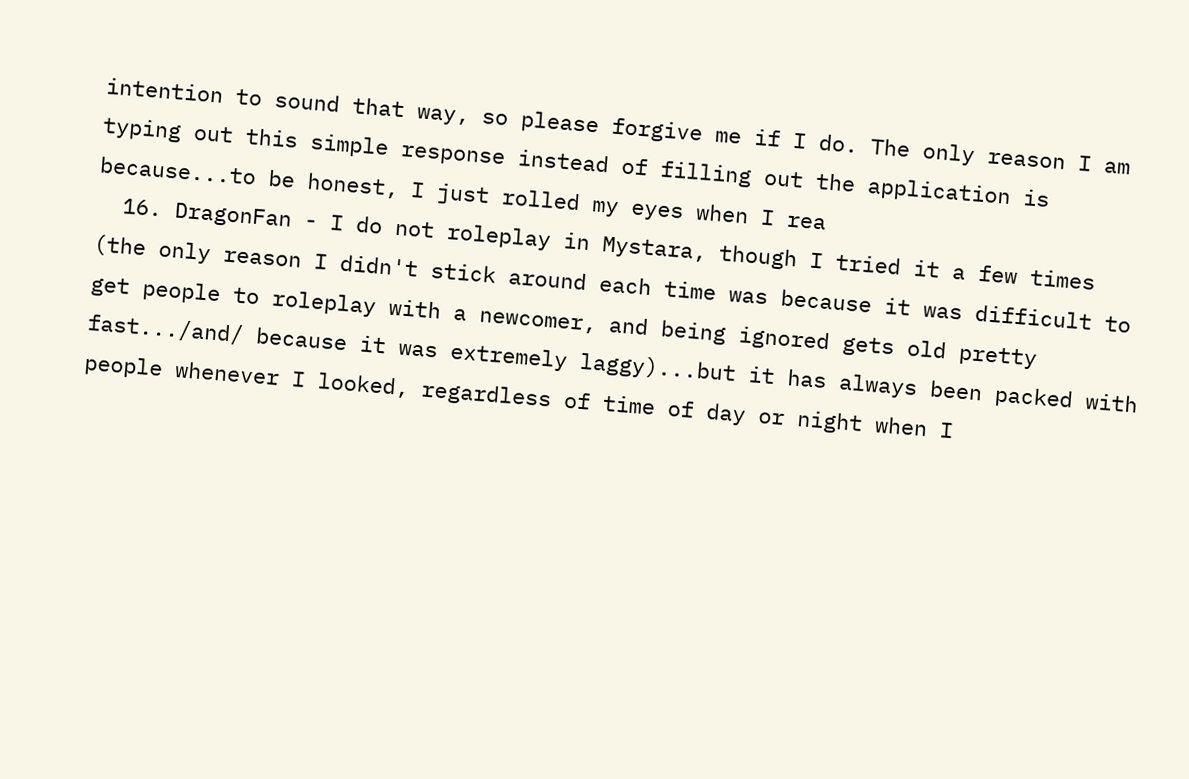intention to sound that way, so please forgive me if I do. The only reason I am typing out this simple response instead of filling out the application is because...to be honest, I just rolled my eyes when I rea
  16. DragonFan - I do not roleplay in Mystara, though I tried it a few times (the only reason I didn't stick around each time was because it was difficult to get people to roleplay with a newcomer, and being ignored gets old pretty fast.../and/ because it was extremely laggy)...but it has always been packed with people whenever I looked, regardless of time of day or night when I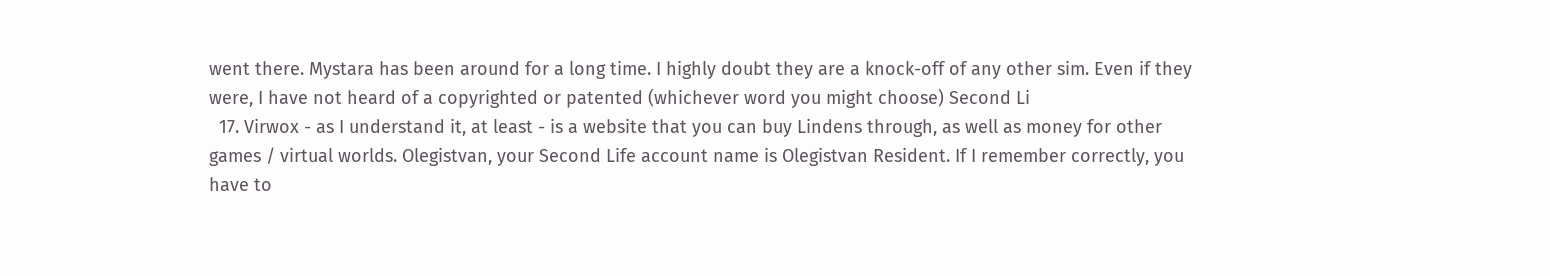went there. Mystara has been around for a long time. I highly doubt they are a knock-off of any other sim. Even if they were, I have not heard of a copyrighted or patented (whichever word you might choose) Second Li
  17. Virwox - as I understand it, at least - is a website that you can buy Lindens through, as well as money for other games / virtual worlds. Olegistvan, your Second Life account name is Olegistvan Resident. If I remember correctly, you have to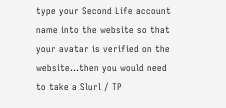type your Second Life account name into the website so that your avatar is verified on the website...then you would need to take a Slurl / TP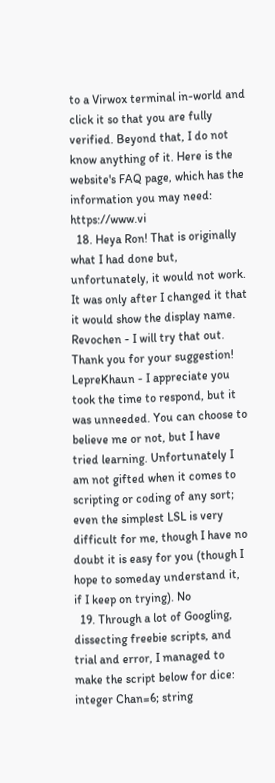to a Virwox terminal in-world and click it so that you are fully verified. Beyond that, I do not know anything of it. Here is the website's FAQ page, which has the information you may need: https://www.vi
  18. Heya Ron! That is originally what I had done but, unfortunately, it would not work. It was only after I changed it that it would show the display name. Revochen - I will try that out. Thank you for your suggestion! LepreKhaun - I appreciate you took the time to respond, but it was unneeded. You can choose to believe me or not, but I have tried learning. Unfortunately I am not gifted when it comes to scripting or coding of any sort; even the simplest LSL is very difficult for me, though I have no doubt it is easy for you (though I hope to someday understand it, if I keep on trying). No
  19. Through a lot of Googling, dissecting freebie scripts, and trial and error, I managed to make the script below for dice: integer Chan=6; string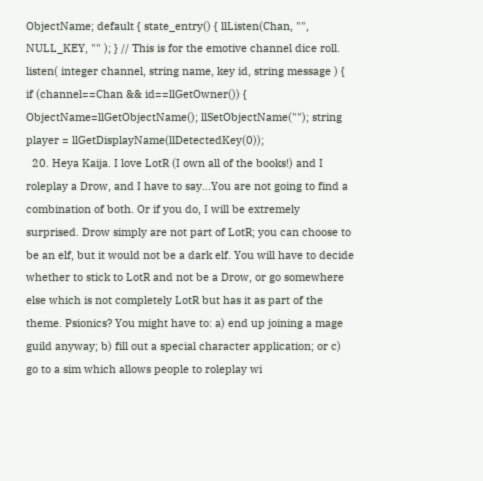ObjectName; default { state_entry() { llListen(Chan, "", NULL_KEY, "" ); } // This is for the emotive channel dice roll. listen( integer channel, string name, key id, string message ) { if (channel==Chan && id==llGetOwner()) { ObjectName=llGetObjectName(); llSetObjectName(""); string player = llGetDisplayName(llDetectedKey(0));
  20. Heya Kaija. I love LotR (I own all of the books!) and I roleplay a Drow, and I have to say...You are not going to find a combination of both. Or if you do, I will be extremely surprised. Drow simply are not part of LotR; you can choose to be an elf, but it would not be a dark elf. You will have to decide whether to stick to LotR and not be a Drow, or go somewhere else which is not completely LotR but has it as part of the theme. Psionics? You might have to: a) end up joining a mage guild anyway; b) fill out a special character application; or c) go to a sim which allows people to roleplay wi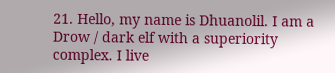21. Hello, my name is Dhuanolil. I am a Drow / dark elf with a superiority complex. I live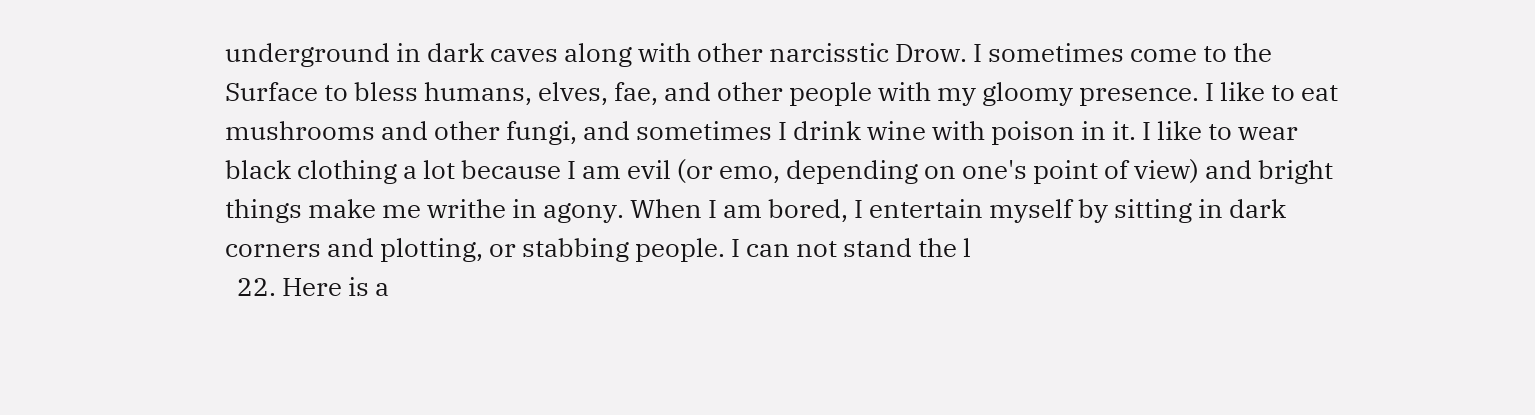underground in dark caves along with other narcisstic Drow. I sometimes come to the Surface to bless humans, elves, fae, and other people with my gloomy presence. I like to eat mushrooms and other fungi, and sometimes I drink wine with poison in it. I like to wear black clothing a lot because I am evil (or emo, depending on one's point of view) and bright things make me writhe in agony. When I am bored, I entertain myself by sitting in dark corners and plotting, or stabbing people. I can not stand the l
  22. Here is a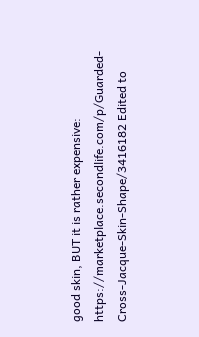good skin, BUT it is rather expensive: https://marketplace.secondlife.com/p/Guarded-Cross-Jacque-Skin-Shape/3416182 Edited to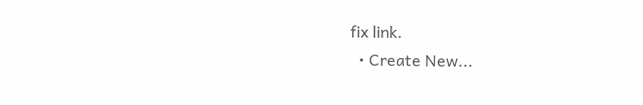fix link.
  • Create New...